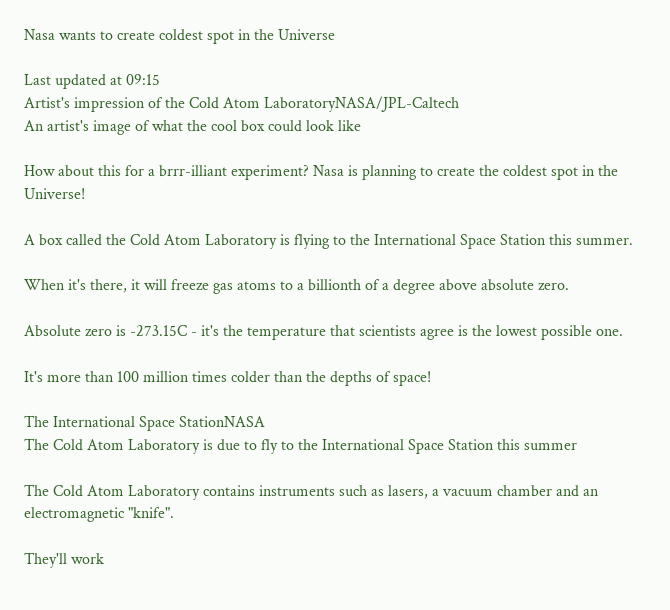Nasa wants to create coldest spot in the Universe

Last updated at 09:15
Artist's impression of the Cold Atom LaboratoryNASA/JPL-Caltech
An artist's image of what the cool box could look like

How about this for a brrr-illiant experiment? Nasa is planning to create the coldest spot in the Universe!

A box called the Cold Atom Laboratory is flying to the International Space Station this summer.

When it's there, it will freeze gas atoms to a billionth of a degree above absolute zero.

Absolute zero is -273.15C - it's the temperature that scientists agree is the lowest possible one.

It's more than 100 million times colder than the depths of space!

The International Space StationNASA
The Cold Atom Laboratory is due to fly to the International Space Station this summer

The Cold Atom Laboratory contains instruments such as lasers, a vacuum chamber and an electromagnetic "knife".

They'll work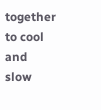together to cool and slow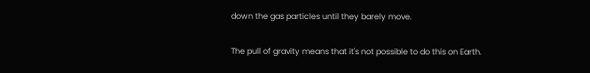down the gas particles until they barely move.

The pull of gravity means that it's not possible to do this on Earth.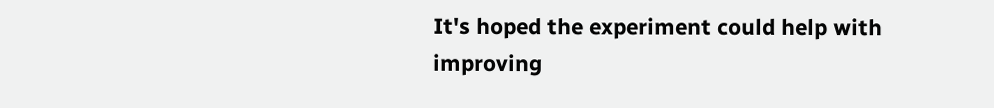It's hoped the experiment could help with improving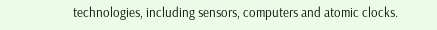technologies, including sensors, computers and atomic clocks.